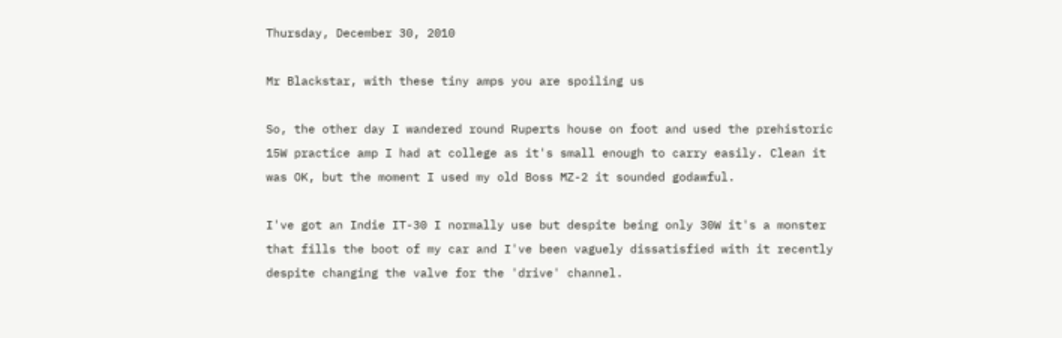Thursday, December 30, 2010

Mr Blackstar, with these tiny amps you are spoiling us

So, the other day I wandered round Ruperts house on foot and used the prehistoric 15W practice amp I had at college as it's small enough to carry easily. Clean it was OK, but the moment I used my old Boss MZ-2 it sounded godawful.

I've got an Indie IT-30 I normally use but despite being only 30W it's a monster that fills the boot of my car and I've been vaguely dissatisfied with it recently despite changing the valve for the 'drive' channel.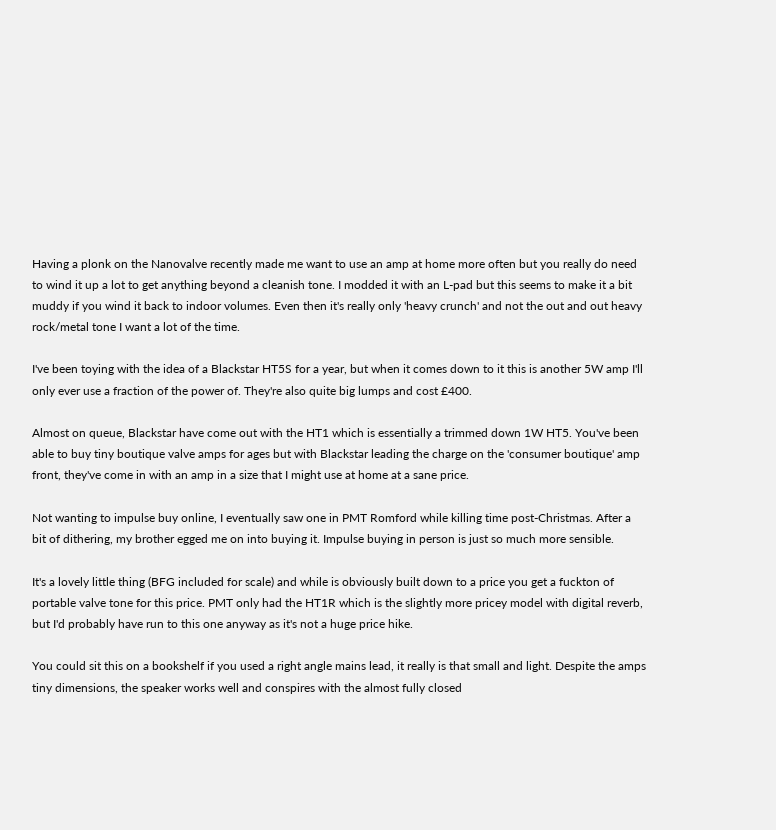Having a plonk on the Nanovalve recently made me want to use an amp at home more often but you really do need to wind it up a lot to get anything beyond a cleanish tone. I modded it with an L-pad but this seems to make it a bit muddy if you wind it back to indoor volumes. Even then it's really only 'heavy crunch' and not the out and out heavy rock/metal tone I want a lot of the time.

I've been toying with the idea of a Blackstar HT5S for a year, but when it comes down to it this is another 5W amp I'll only ever use a fraction of the power of. They're also quite big lumps and cost £400.

Almost on queue, Blackstar have come out with the HT1 which is essentially a trimmed down 1W HT5. You've been able to buy tiny boutique valve amps for ages but with Blackstar leading the charge on the 'consumer boutique' amp front, they've come in with an amp in a size that I might use at home at a sane price.

Not wanting to impulse buy online, I eventually saw one in PMT Romford while killing time post-Christmas. After a bit of dithering, my brother egged me on into buying it. Impulse buying in person is just so much more sensible.

It's a lovely little thing (BFG included for scale) and while is obviously built down to a price you get a fuckton of portable valve tone for this price. PMT only had the HT1R which is the slightly more pricey model with digital reverb, but I'd probably have run to this one anyway as it's not a huge price hike.

You could sit this on a bookshelf if you used a right angle mains lead, it really is that small and light. Despite the amps tiny dimensions, the speaker works well and conspires with the almost fully closed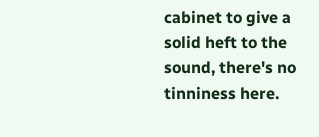cabinet to give a solid heft to the sound, there's no tinniness here.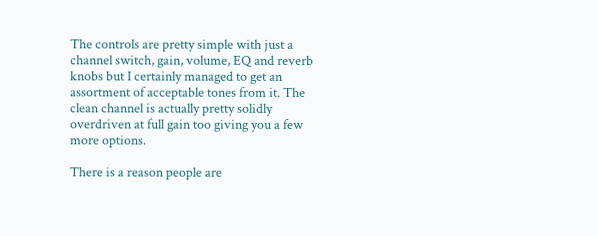The controls are pretty simple with just a channel switch, gain, volume, EQ and reverb knobs but I certainly managed to get an assortment of acceptable tones from it. The clean channel is actually pretty solidly overdriven at full gain too giving you a few more options.

There is a reason people are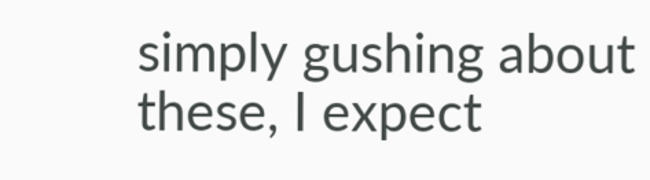simply gushing about these, I expect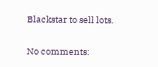Blackstar to sell lots.

No comments: